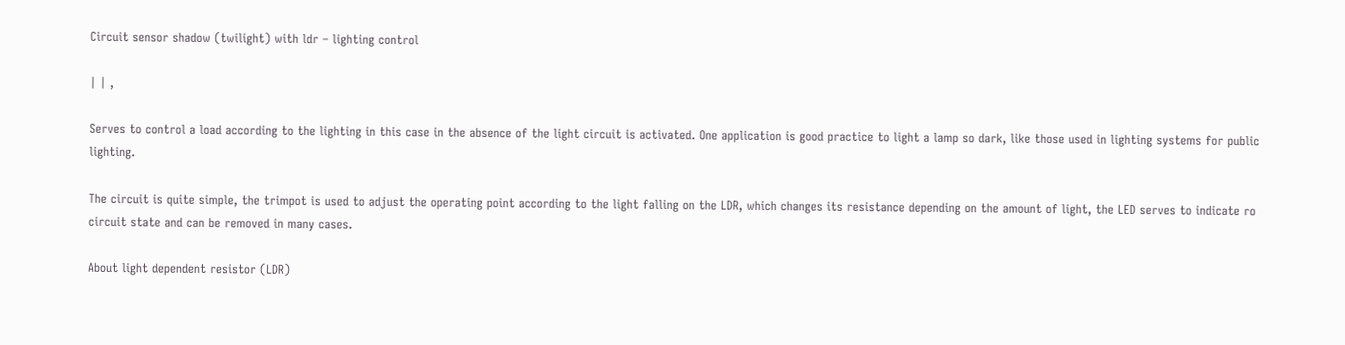Circuit sensor shadow (twilight) with ldr – lighting control

| | ,

Serves to control a load according to the lighting in this case in the absence of the light circuit is activated. One application is good practice to light a lamp so dark, like those used in lighting systems for public lighting.

The circuit is quite simple, the trimpot is used to adjust the operating point according to the light falling on the LDR, which changes its resistance depending on the amount of light, the LED serves to indicate ro circuit state and can be removed in many cases.

About light dependent resistor (LDR)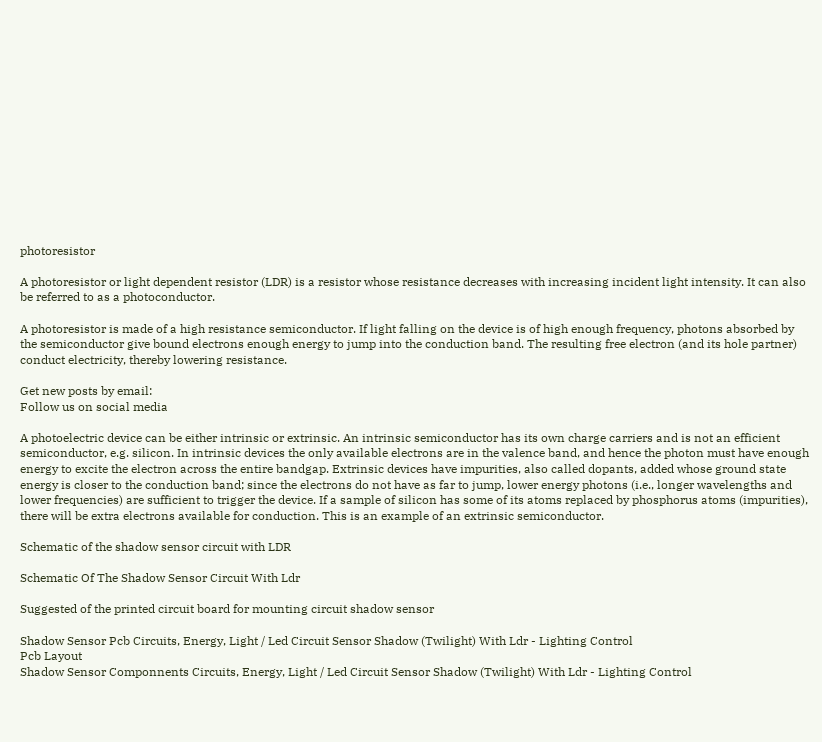photoresistor

A photoresistor or light dependent resistor (LDR) is a resistor whose resistance decreases with increasing incident light intensity. It can also be referred to as a photoconductor.

A photoresistor is made of a high resistance semiconductor. If light falling on the device is of high enough frequency, photons absorbed by the semiconductor give bound electrons enough energy to jump into the conduction band. The resulting free electron (and its hole partner) conduct electricity, thereby lowering resistance.

Get new posts by email:
Follow us on social media

A photoelectric device can be either intrinsic or extrinsic. An intrinsic semiconductor has its own charge carriers and is not an efficient semiconductor, e.g. silicon. In intrinsic devices the only available electrons are in the valence band, and hence the photon must have enough energy to excite the electron across the entire bandgap. Extrinsic devices have impurities, also called dopants, added whose ground state energy is closer to the conduction band; since the electrons do not have as far to jump, lower energy photons (i.e., longer wavelengths and lower frequencies) are sufficient to trigger the device. If a sample of silicon has some of its atoms replaced by phosphorus atoms (impurities), there will be extra electrons available for conduction. This is an example of an extrinsic semiconductor.

Schematic of the shadow sensor circuit with LDR

Schematic Of The Shadow Sensor Circuit With Ldr

Suggested of the printed circuit board for mounting circuit shadow sensor

Shadow Sensor Pcb Circuits, Energy, Light / Led Circuit Sensor Shadow (Twilight) With Ldr - Lighting Control
Pcb Layout
Shadow Sensor Componnents Circuits, Energy, Light / Led Circuit Sensor Shadow (Twilight) With Ldr - Lighting Control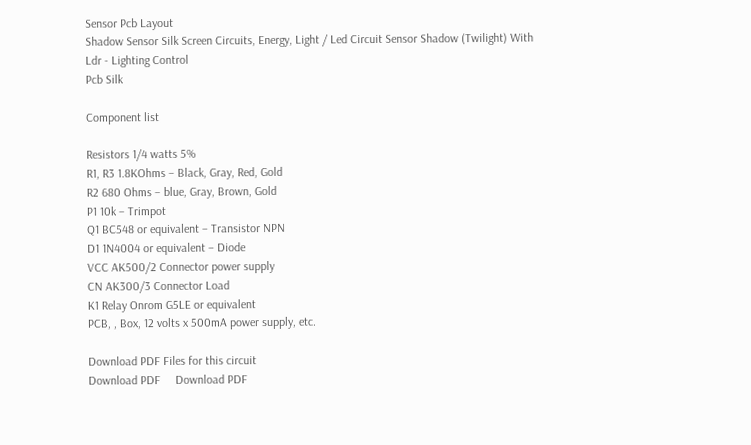Sensor Pcb Layout
Shadow Sensor Silk Screen Circuits, Energy, Light / Led Circuit Sensor Shadow (Twilight) With Ldr - Lighting Control
Pcb Silk

Component list

Resistors 1/4 watts 5%
R1, R3 1.8KOhms – Black, Gray, Red, Gold
R2 680 Ohms – blue, Gray, Brown, Gold
P1 10k – Trimpot
Q1 BC548 or equivalent – Transistor NPN
D1 1N4004 or equivalent – Diode
VCC AK500/2 Connector power supply
CN AK300/3 Connector Load
K1 Relay Onrom G5LE or equivalent
PCB, , Box, 12 volts x 500mA power supply, etc.

Download PDF Files for this circuit
Download PDF     Download PDF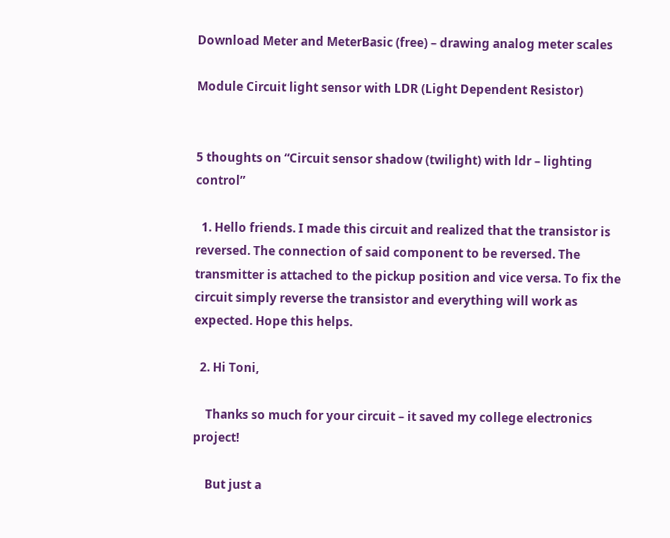Download Meter and MeterBasic (free) – drawing analog meter scales

Module Circuit light sensor with LDR (Light Dependent Resistor)


5 thoughts on “Circuit sensor shadow (twilight) with ldr – lighting control”

  1. Hello friends. I made this circuit and realized that the transistor is reversed. The connection of said component to be reversed. The transmitter is attached to the pickup position and vice versa. To fix the circuit simply reverse the transistor and everything will work as expected. Hope this helps.

  2. Hi Toni,

    Thanks so much for your circuit – it saved my college electronics project!

    But just a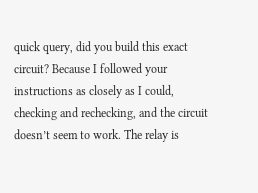quick query, did you build this exact circuit? Because I followed your instructions as closely as I could, checking and rechecking, and the circuit doesn’t seem to work. The relay is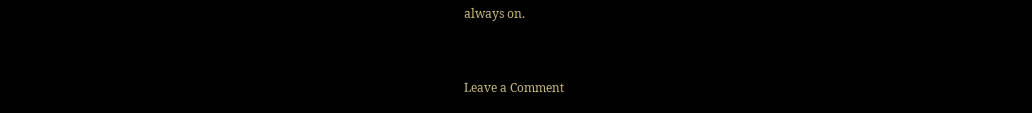always on.



Leave a Comment